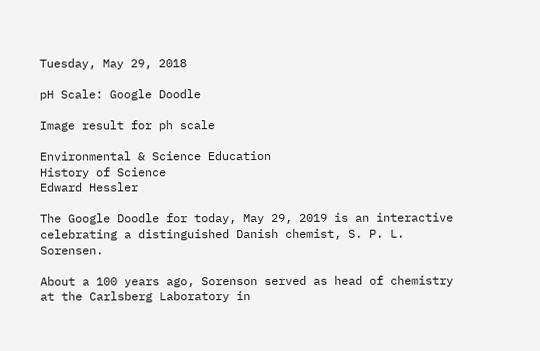Tuesday, May 29, 2018

pH Scale: Google Doodle

Image result for ph scale

Environmental & Science Education
History of Science
Edward Hessler

The Google Doodle for today, May 29, 2019 is an interactive celebrating a distinguished Danish chemist, S. P. L. Sorensen.

About a 100 years ago, Sorenson served as head of chemistry at the Carlsberg Laboratory in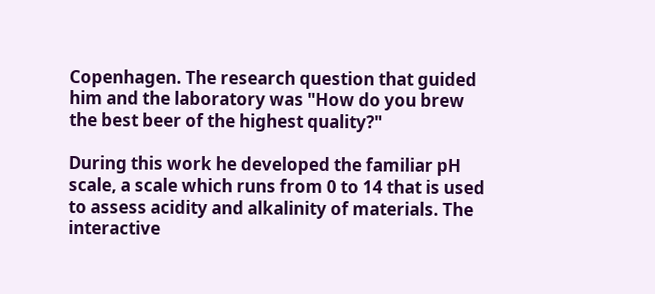Copenhagen. The research question that guided him and the laboratory was "How do you brew the best beer of the highest quality?"

During this work he developed the familiar pH scale, a scale which runs from 0 to 14 that is used to assess acidity and alkalinity of materials. The interactive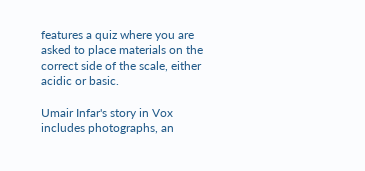features a quiz where you are asked to place materials on the correct side of the scale, either acidic or basic.

Umair Infar's story in Vox includes photographs, an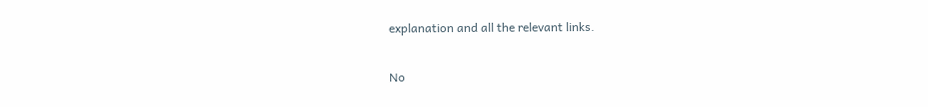explanation and all the relevant links.

No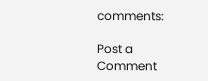comments:

Post a Comment